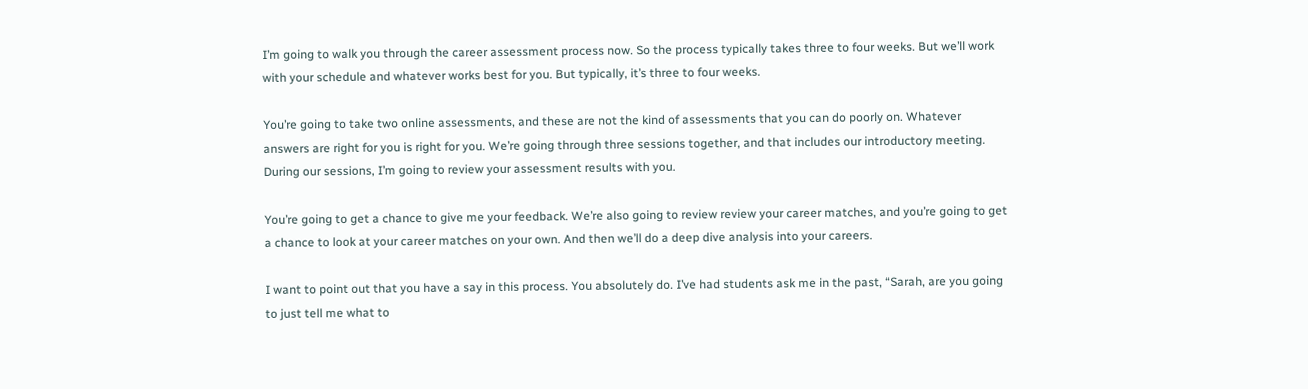I’m going to walk you through the career assessment process now. So the process typically takes three to four weeks. But we’ll work with your schedule and whatever works best for you. But typically, it’s three to four weeks.

You’re going to take two online assessments, and these are not the kind of assessments that you can do poorly on. Whatever answers are right for you is right for you. We’re going through three sessions together, and that includes our introductory meeting. During our sessions, I’m going to review your assessment results with you.

You’re going to get a chance to give me your feedback. We’re also going to review review your career matches, and you’re going to get a chance to look at your career matches on your own. And then we’ll do a deep dive analysis into your careers.

I want to point out that you have a say in this process. You absolutely do. I’ve had students ask me in the past, “Sarah, are you going to just tell me what to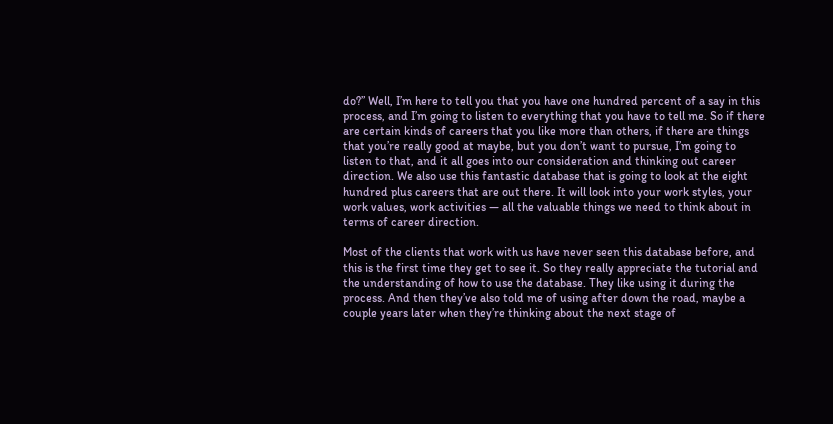do?” Well, I’m here to tell you that you have one hundred percent of a say in this process, and I’m going to listen to everything that you have to tell me. So if there are certain kinds of careers that you like more than others, if there are things that you’re really good at maybe, but you don’t want to pursue, I’m going to listen to that, and it all goes into our consideration and thinking out career direction. We also use this fantastic database that is going to look at the eight hundred plus careers that are out there. It will look into your work styles, your work values, work activities — all the valuable things we need to think about in terms of career direction.

Most of the clients that work with us have never seen this database before, and this is the first time they get to see it. So they really appreciate the tutorial and the understanding of how to use the database. They like using it during the process. And then they’ve also told me of using after down the road, maybe a couple years later when they’re thinking about the next stage of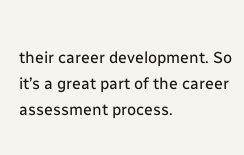their career development. So it’s a great part of the career assessment process.